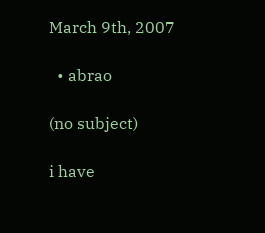March 9th, 2007

  • abrao

(no subject)

i have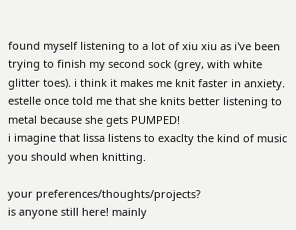found myself listening to a lot of xiu xiu as i've been trying to finish my second sock (grey, with white glitter toes). i think it makes me knit faster in anxiety.
estelle once told me that she knits better listening to metal because she gets PUMPED!
i imagine that lissa listens to exaclty the kind of music you should when knitting.

your preferences/thoughts/projects?
is anyone still here! mainly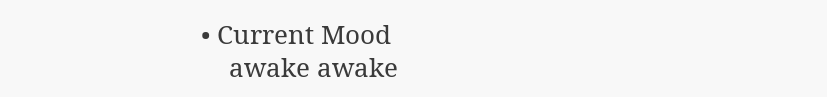• Current Mood
    awake awake